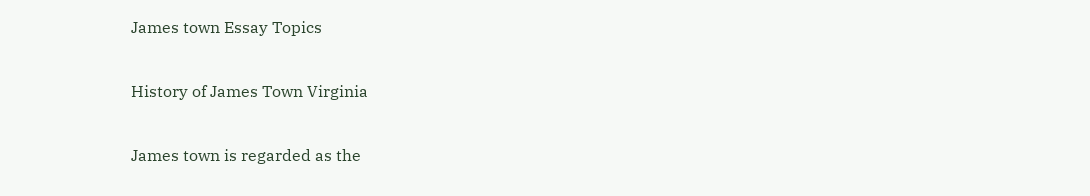James town Essay Topics

History of James Town Virginia

James town is regarded as the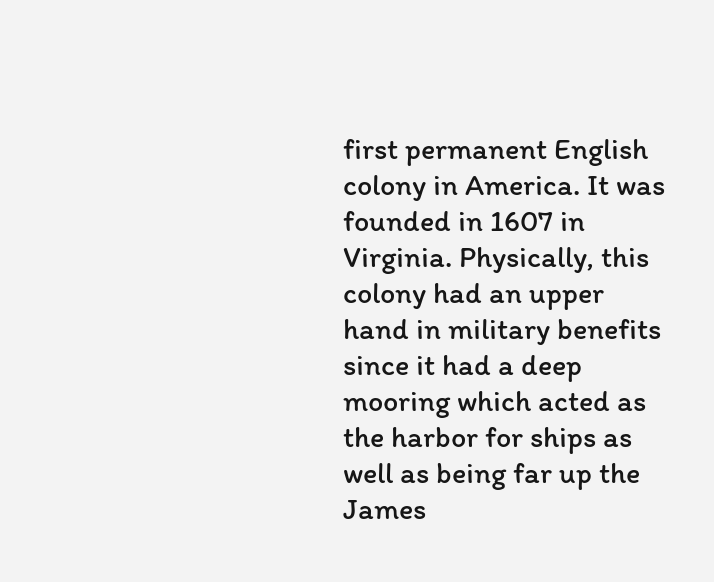first permanent English colony in America. It was founded in 1607 in Virginia. Physically, this colony had an upper hand in military benefits since it had a deep mooring which acted as the harbor for ships as well as being far up the James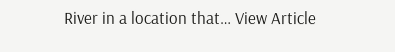River in a location that… View Article